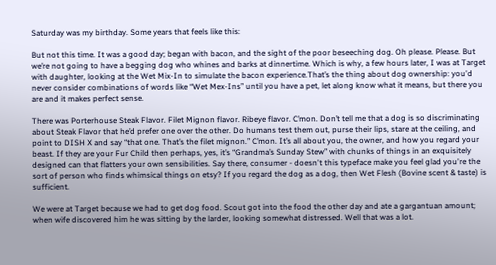Saturday was my birthday. Some years that feels like this:

But not this time. It was a good day; began with bacon, and the sight of the poor beseeching dog. Oh please. Please. But we’re not going to have a begging dog who whines and barks at dinnertime. Which is why, a few hours later, I was at Target with daughter, looking at the Wet Mix-In to simulate the bacon experience.That’s the thing about dog ownership: you'd never consider combinations of words like “Wet Mex-Ins” until you have a pet, let along know what it means, but there you are and it makes perfect sense.

There was Porterhouse Steak Flavor. Filet Mignon flavor. Ribeye flavor. C’mon. Don’t tell me that a dog is so discriminating about Steak Flavor that he’d prefer one over the other. Do humans test them out, purse their lips, stare at the ceiling, and point to DISH X and say “that one. That’s the filet mignon.” C’mon. It’s all about you, the owner, and how you regard your beast. If they are your Fur Child then perhaps, yes, it’s “Grandma’s Sunday Stew” with chunks of things in an exquisitely designed can that flatters your own sensibilities. Say there, consumer - doesn't this typeface make you feel glad you're the sort of person who finds whimsical things on etsy? If you regard the dog as a dog, then Wet Flesh (Bovine scent & taste) is sufficient.

We were at Target because we had to get dog food. Scout got into the food the other day and ate a gargantuan amount; when wife discovered him he was sitting by the larder, looking somewhat distressed. Well that was a lot.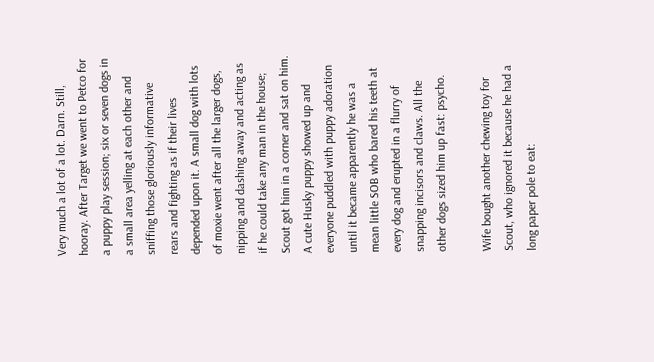Very much a lot of a lot. Darn. Still, hooray. After Target we went to Petco for a puppy play session; six or seven dogs in a small area yelling at each other and sniffing those gloriously informative rears and fighting as if their lives depended upon it. A small dog with lots of moxie went after all the larger dogs, nipping and dashing away and acting as if he could take any man in the house; Scout got him in a corner and sat on him. A cute Husky puppy showed up and everyone puddled with puppy adoration until it became apparently he was a mean little SOB who bared his teeth at every dog and erupted in a flurry of snapping incisors and claws. All the other dogs sized him up fast: psycho.

Wife bought another chewing toy for Scout, who ignored it because he had a long paper pole to eat: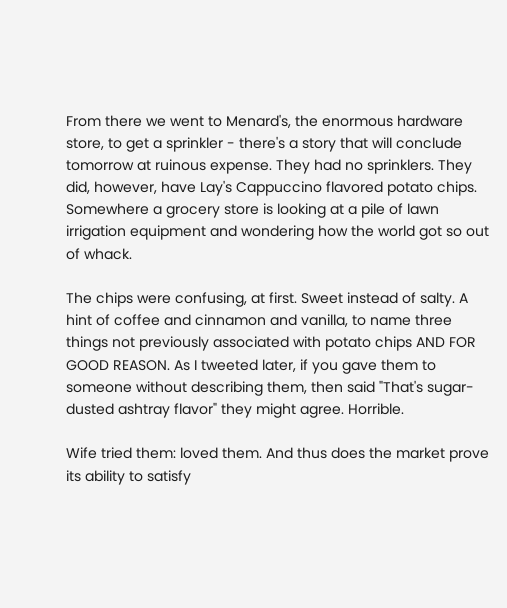From there we went to Menard's, the enormous hardware store, to get a sprinkler - there's a story that will conclude tomorrow at ruinous expense. They had no sprinklers. They did, however, have Lay's Cappuccino flavored potato chips. Somewhere a grocery store is looking at a pile of lawn irrigation equipment and wondering how the world got so out of whack.

The chips were confusing, at first. Sweet instead of salty. A hint of coffee and cinnamon and vanilla, to name three things not previously associated with potato chips AND FOR GOOD REASON. As I tweeted later, if you gave them to someone without describing them, then said "That's sugar-dusted ashtray flavor" they might agree. Horrible.

Wife tried them: loved them. And thus does the market prove its ability to satisfy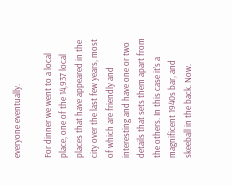everyone eventually.

For dinner we went to a local place, one of the 14,937 local places that have appeared in the city over the last few years, most of which are friendly and interesting and have one or two details that sets them apart from the others. In this case it’s a magnificent 1940s bar, and skeeball in the back. Now.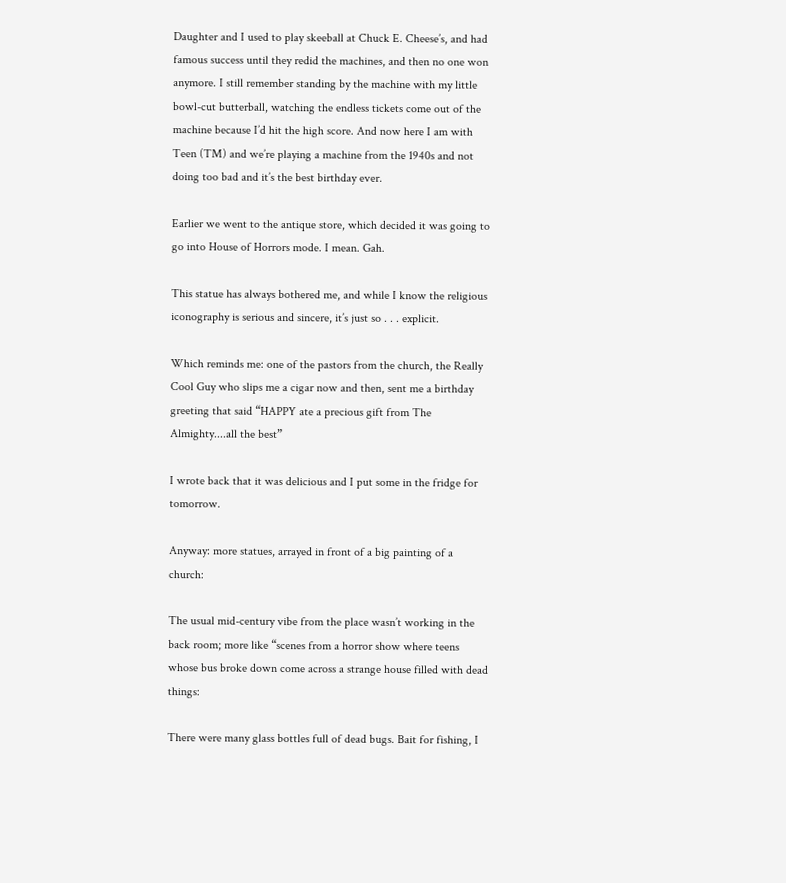Daughter and I used to play skeeball at Chuck E. Cheese’s, and had famous success until they redid the machines, and then no one won anymore. I still remember standing by the machine with my little bowl-cut butterball, watching the endless tickets come out of the machine because I’d hit the high score. And now here I am with Teen (TM) and we’re playing a machine from the 1940s and not doing too bad and it’s the best birthday ever.

Earlier we went to the antique store, which decided it was going to go into House of Horrors mode. I mean. Gah.

This statue has always bothered me, and while I know the religious iconography is serious and sincere, it’s just so . . . explicit.

Which reminds me: one of the pastors from the church, the Really Cool Guy who slips me a cigar now and then, sent me a birthday greeting that said “HAPPY ate a precious gift from The Almighty....all the best”

I wrote back that it was delicious and I put some in the fridge for tomorrow.

Anyway: more statues, arrayed in front of a big painting of a church:

The usual mid-century vibe from the place wasn’t working in the back room; more like “scenes from a horror show where teens whose bus broke down come across a strange house filled with dead things:

There were many glass bottles full of dead bugs. Bait for fishing, I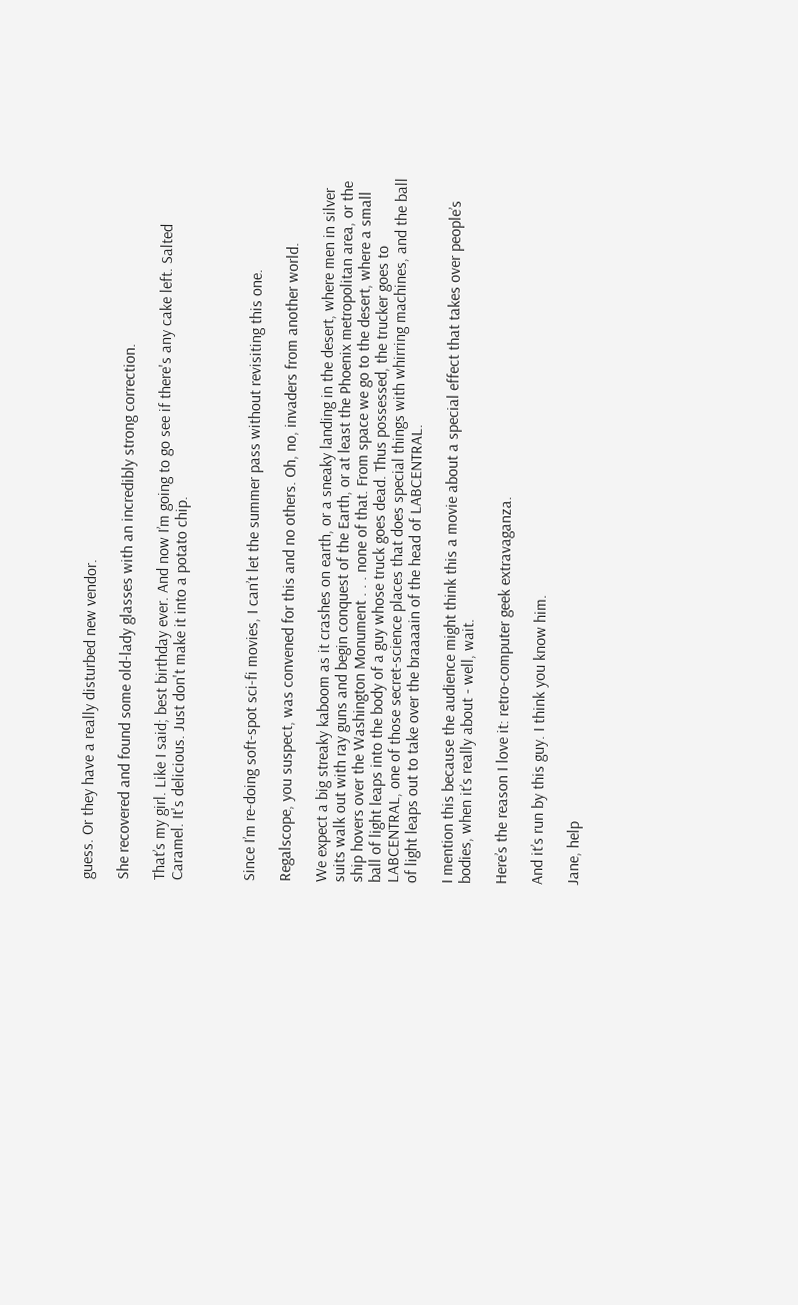guess. Or they have a really disturbed new vendor.

She recovered and found some old-lady glasses with an incredibly strong correction.

That’s my girl. Like I said; best birthday ever. And now I’m going to go see if there's any cake left. Salted Caramel. It's delicious. Just don't make it into a potato chip.



Since I’m re-doing soft-spot sci-fi movies, I can’t let the summer pass without revisiting this one.

Regalscope, you suspect, was convened for this and no others. Oh, no, invaders from another world.

We expect a big streaky kaboom as it crashes on earth, or a sneaky landing in the desert, where men in silver suits walk out with ray guns and begin conquest of the Earth, or at least the Phoenix metropolitan area, or the ship hovers over the Washington Monument . . . none of that. From space we go to the desert, where a small ball of light leaps into the body of a guy whose truck goes dead. Thus possessed, the trucker goes to LABCENTRAL, one of those secret-science places that does special things with whirring machines, and the ball of light leaps out to take over the braaaain of the head of LABCENTRAL.

I mention this because the audience might think this a movie about a special effect that takes over people’s bodies, when it’s really about - well, wait.

Here’s the reason I love it: retro-computer geek extravaganza.

And it’s run by this guy. I think you know him.

Jane, help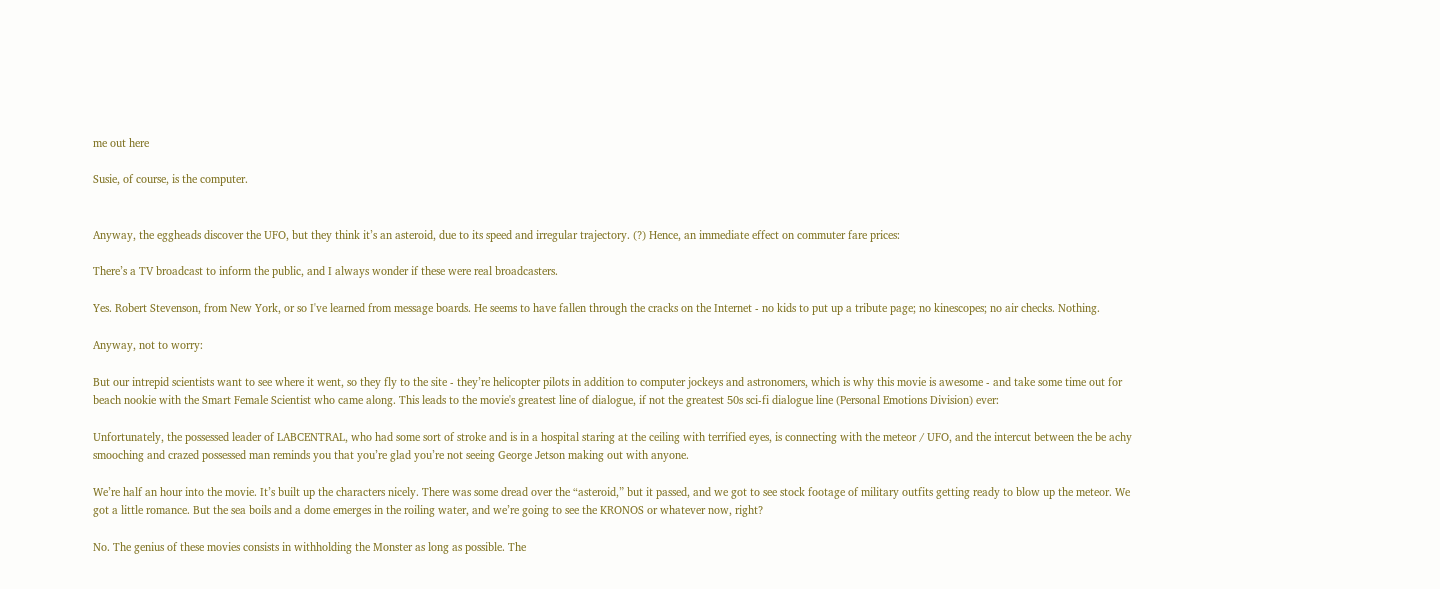me out here

Susie, of course, is the computer.


Anyway, the eggheads discover the UFO, but they think it’s an asteroid, due to its speed and irregular trajectory. (?) Hence, an immediate effect on commuter fare prices:

There’s a TV broadcast to inform the public, and I always wonder if these were real broadcasters.

Yes. Robert Stevenson, from New York, or so I've learned from message boards. He seems to have fallen through the cracks on the Internet - no kids to put up a tribute page; no kinescopes; no air checks. Nothing.

Anyway, not to worry:

But our intrepid scientists want to see where it went, so they fly to the site - they’re helicopter pilots in addition to computer jockeys and astronomers, which is why this movie is awesome - and take some time out for beach nookie with the Smart Female Scientist who came along. This leads to the movie's greatest line of dialogue, if not the greatest 50s sci-fi dialogue line (Personal Emotions Division) ever:

Unfortunately, the possessed leader of LABCENTRAL, who had some sort of stroke and is in a hospital staring at the ceiling with terrified eyes, is connecting with the meteor / UFO, and the intercut between the be achy smooching and crazed possessed man reminds you that you’re glad you’re not seeing George Jetson making out with anyone.

We’re half an hour into the movie. It’s built up the characters nicely. There was some dread over the “asteroid,” but it passed, and we got to see stock footage of military outfits getting ready to blow up the meteor. We got a little romance. But the sea boils and a dome emerges in the roiling water, and we’re going to see the KRONOS or whatever now, right?

No. The genius of these movies consists in withholding the Monster as long as possible. The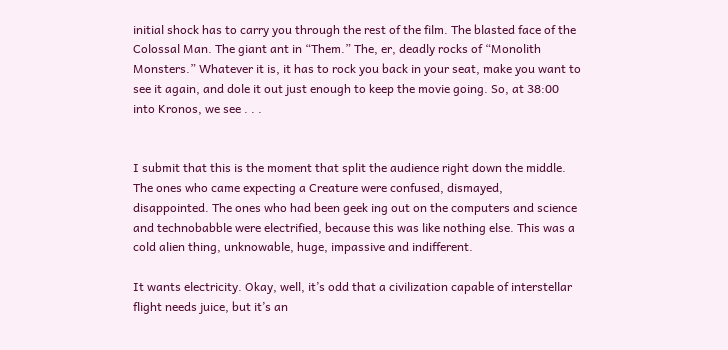initial shock has to carry you through the rest of the film. The blasted face of the Colossal Man. The giant ant in “Them.” The, er, deadly rocks of “Monolith Monsters.” Whatever it is, it has to rock you back in your seat, make you want to see it again, and dole it out just enough to keep the movie going. So, at 38:00 into Kronos, we see . . .


I submit that this is the moment that split the audience right down the middle. The ones who came expecting a Creature were confused, dismayed, disappointed. The ones who had been geek ing out on the computers and science and technobabble were electrified, because this was like nothing else. This was a cold alien thing, unknowable, huge, impassive and indifferent.

It wants electricity. Okay, well, it’s odd that a civilization capable of interstellar flight needs juice, but it’s an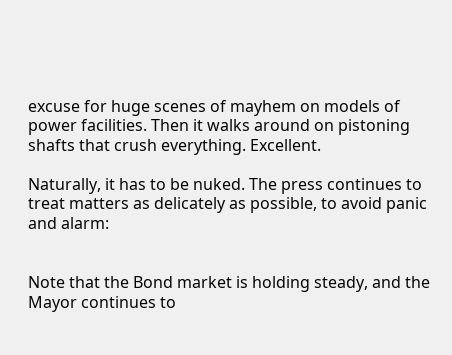excuse for huge scenes of mayhem on models of power facilities. Then it walks around on pistoning shafts that crush everything. Excellent.

Naturally, it has to be nuked. The press continues to treat matters as delicately as possible, to avoid panic and alarm:


Note that the Bond market is holding steady, and the Mayor continues to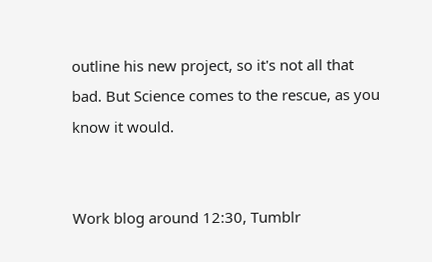outline his new project, so it's not all that bad. But Science comes to the rescue, as you know it would.


Work blog around 12:30, Tumblr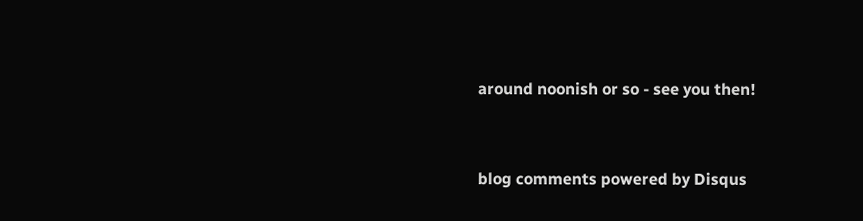around noonish or so - see you then!


blog comments powered by Disqus